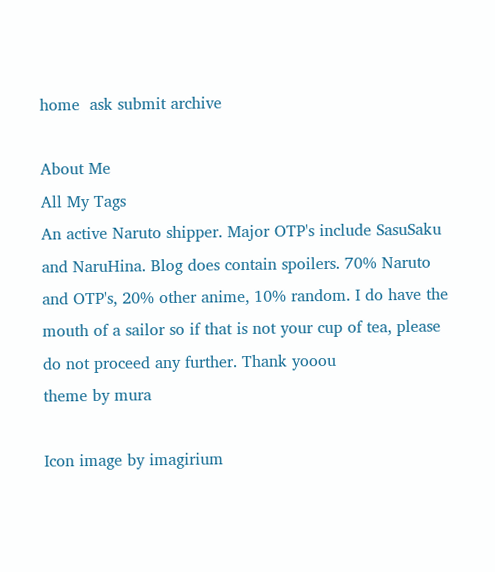home  ask submit archive

About Me
All My Tags
An active Naruto shipper. Major OTP's include SasuSaku and NaruHina. Blog does contain spoilers. 70% Naruto and OTP's, 20% other anime, 10% random. I do have the mouth of a sailor so if that is not your cup of tea, please do not proceed any further. Thank yooou
theme by mura

Icon image by imagirium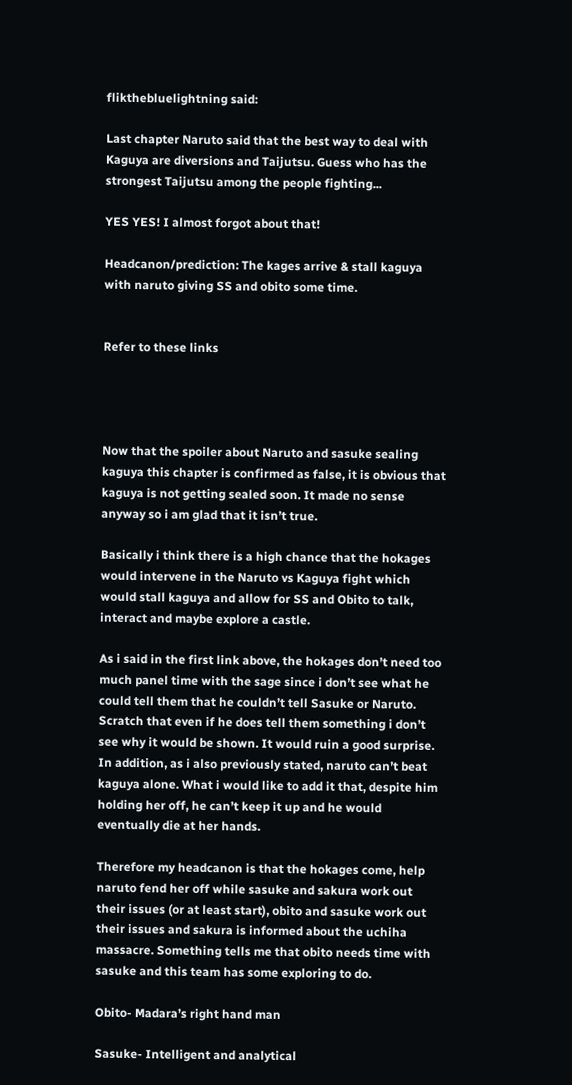flikthebluelightning said:

Last chapter Naruto said that the best way to deal with Kaguya are diversions and Taijutsu. Guess who has the strongest Taijutsu among the people fighting...

YES YES! I almost forgot about that!

Headcanon/prediction: The kages arrive & stall kaguya with naruto giving SS and obito some time.


Refer to these links




Now that the spoiler about Naruto and sasuke sealing kaguya this chapter is confirmed as false, it is obvious that kaguya is not getting sealed soon. It made no sense anyway so i am glad that it isn’t true.

Basically i think there is a high chance that the hokages would intervene in the Naruto vs Kaguya fight which would stall kaguya and allow for SS and Obito to talk, interact and maybe explore a castle.

As i said in the first link above, the hokages don’t need too much panel time with the sage since i don’t see what he could tell them that he couldn’t tell Sasuke or Naruto. Scratch that even if he does tell them something i don’t see why it would be shown. It would ruin a good surprise. In addition, as i also previously stated, naruto can’t beat kaguya alone. What i would like to add it that, despite him holding her off, he can’t keep it up and he would eventually die at her hands.

Therefore my headcanon is that the hokages come, help naruto fend her off while sasuke and sakura work out their issues (or at least start), obito and sasuke work out their issues and sakura is informed about the uchiha massacre. Something tells me that obito needs time with sasuke and this team has some exploring to do.

Obito- Madara’s right hand man

Sasuke- Intelligent and analytical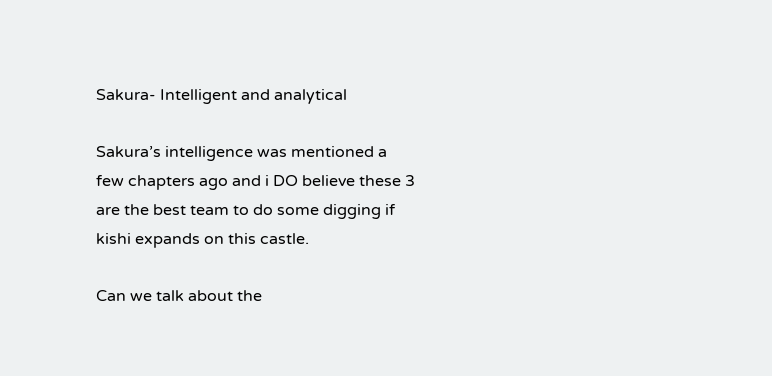Sakura- Intelligent and analytical

Sakura’s intelligence was mentioned a few chapters ago and i DO believe these 3 are the best team to do some digging if kishi expands on this castle.

Can we talk about the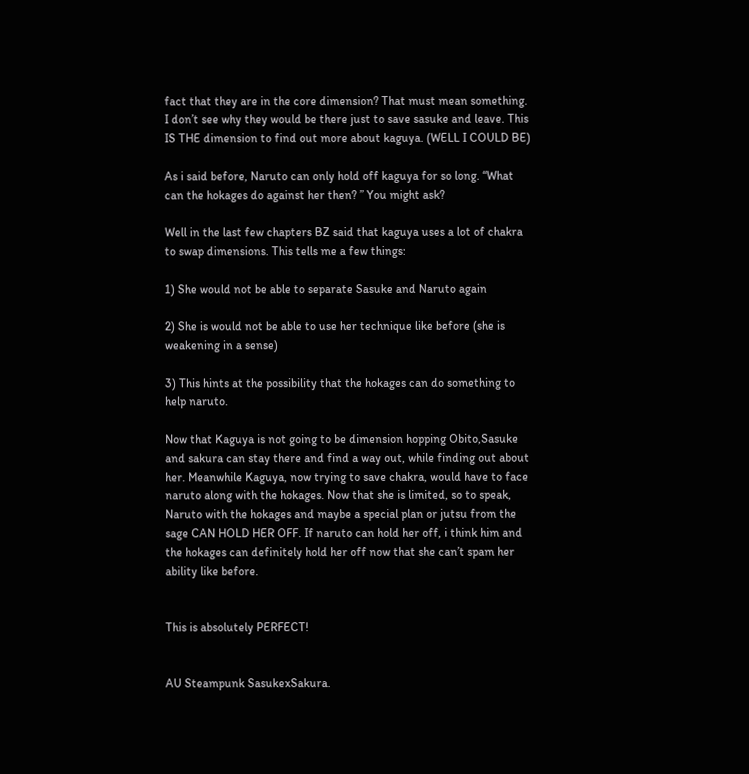fact that they are in the core dimension? That must mean something. I don’t see why they would be there just to save sasuke and leave. This IS THE dimension to find out more about kaguya. (WELL I COULD BE)

As i said before, Naruto can only hold off kaguya for so long. “What can the hokages do against her then? ” You might ask?

Well in the last few chapters BZ said that kaguya uses a lot of chakra to swap dimensions. This tells me a few things:

1) She would not be able to separate Sasuke and Naruto again

2) She is would not be able to use her technique like before (she is weakening in a sense)

3) This hints at the possibility that the hokages can do something to help naruto.

Now that Kaguya is not going to be dimension hopping Obito,Sasuke and sakura can stay there and find a way out, while finding out about her. Meanwhile Kaguya, now trying to save chakra, would have to face naruto along with the hokages. Now that she is limited, so to speak, Naruto with the hokages and maybe a special plan or jutsu from the sage CAN HOLD HER OFF. If naruto can hold her off, i think him and the hokages can definitely hold her off now that she can’t spam her ability like before.


This is absolutely PERFECT!


AU Steampunk SasukexSakura.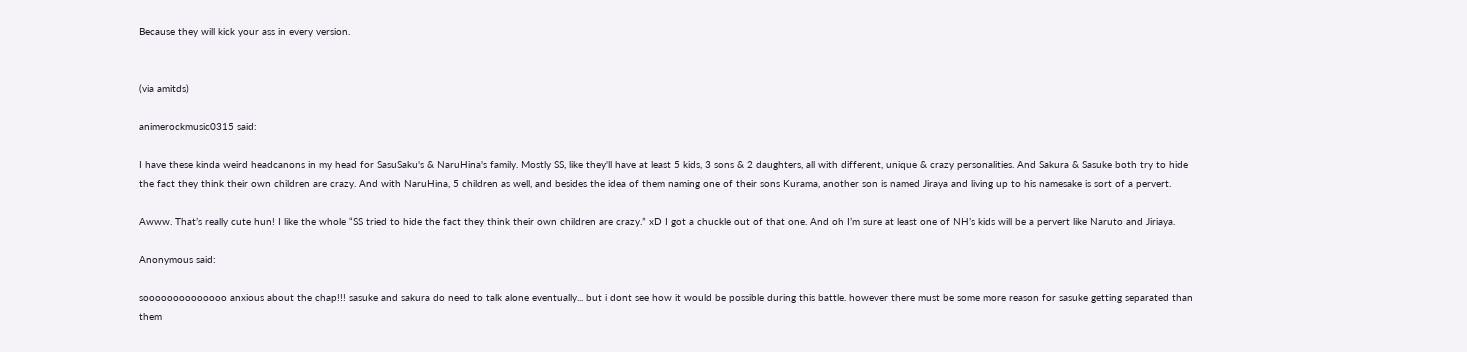Because they will kick your ass in every version.


(via amitds)

animerockmusic0315 said:

I have these kinda weird headcanons in my head for SasuSaku's & NaruHina's family. Mostly SS, like they'll have at least 5 kids, 3 sons & 2 daughters, all with different, unique & crazy personalities. And Sakura & Sasuke both try to hide the fact they think their own children are crazy. And with NaruHina, 5 children as well, and besides the idea of them naming one of their sons Kurama, another son is named Jiraya and living up to his namesake is sort of a pervert.

Awww. That’s really cute hun! I like the whole “SS tried to hide the fact they think their own children are crazy.” xD I got a chuckle out of that one. And oh I’m sure at least one of NH’s kids will be a pervert like Naruto and Jiriaya.

Anonymous said:

soooooooooooooo anxious about the chap!!! sasuke and sakura do need to talk alone eventually... but i dont see how it would be possible during this battle. however there must be some more reason for sasuke getting separated than them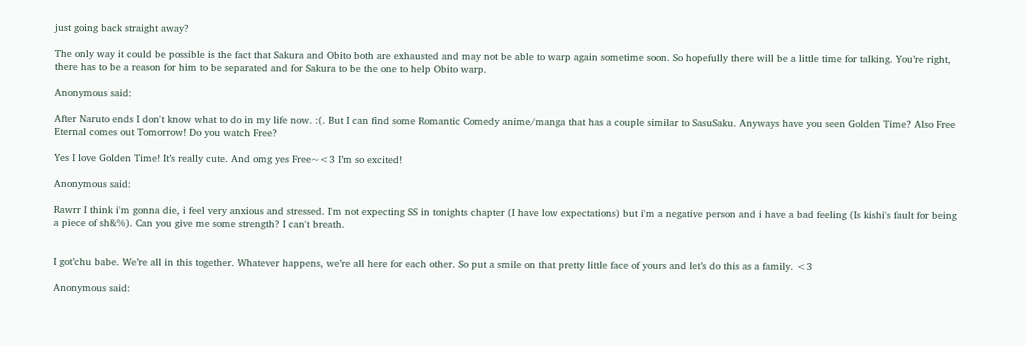just going back straight away?

The only way it could be possible is the fact that Sakura and Obito both are exhausted and may not be able to warp again sometime soon. So hopefully there will be a little time for talking. You’re right, there has to be a reason for him to be separated and for Sakura to be the one to help Obito warp.

Anonymous said:

After Naruto ends I don't know what to do in my life now. :(. But I can find some Romantic Comedy anime/manga that has a couple similar to SasuSaku. Anyways have you seen Golden Time? Also Free Eternal comes out Tomorrow! Do you watch Free?

Yes I love Golden Time! It’s really cute. And omg yes Free~<3 I’m so excited!

Anonymous said:

Rawrr I think i'm gonna die, i feel very anxious and stressed. I'm not expecting SS in tonights chapter (I have low expectations) but i'm a negative person and i have a bad feeling (Is kishi's fault for being a piece of sh&%). Can you give me some strength? I can't breath.


I got’chu babe. We’re all in this together. Whatever happens, we’re all here for each other. So put a smile on that pretty little face of yours and let’s do this as a family. <3

Anonymous said: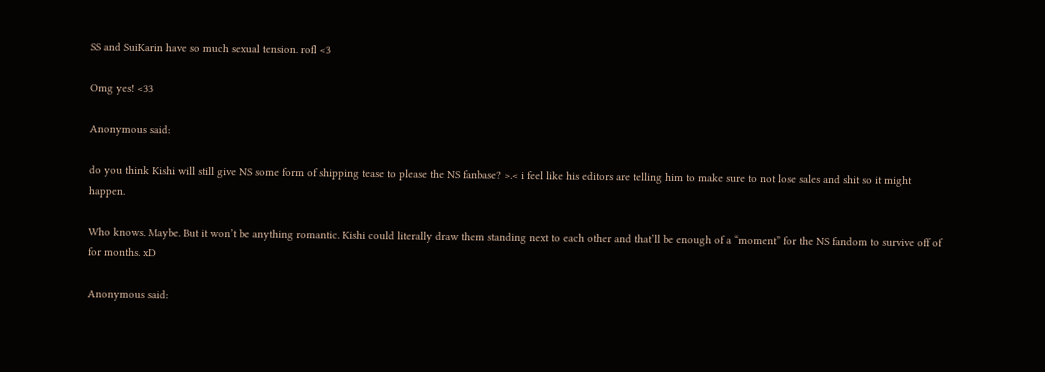SS and SuiKarin have so much sexual tension. rofl <3

Omg yes! <33

Anonymous said:

do you think Kishi will still give NS some form of shipping tease to please the NS fanbase? >.< i feel like his editors are telling him to make sure to not lose sales and shit so it might happen.

Who knows. Maybe. But it won’t be anything romantic. Kishi could literally draw them standing next to each other and that’ll be enough of a “moment” for the NS fandom to survive off of for months. xD

Anonymous said: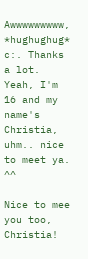Awwwwwwwww, *hughughug* c:. Thanks a lot. Yeah, I'm 16 and my name's Christia, uhm.. nice to meet ya. ^^

Nice to mee you too, Christia!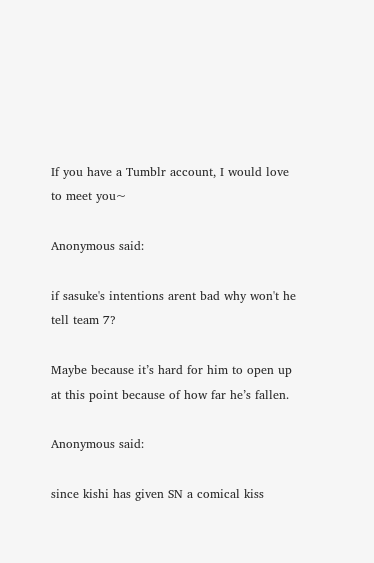If you have a Tumblr account, I would love to meet you~

Anonymous said:

if sasuke's intentions arent bad why won't he tell team 7?

Maybe because it’s hard for him to open up at this point because of how far he’s fallen.

Anonymous said:

since kishi has given SN a comical kiss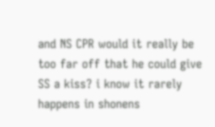and NS CPR would it really be too far off that he could give SS a kiss? i know it rarely happens in shonens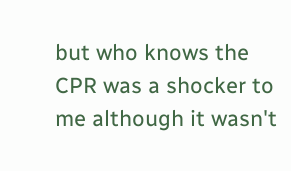but who knows the CPR was a shocker to me although it wasn't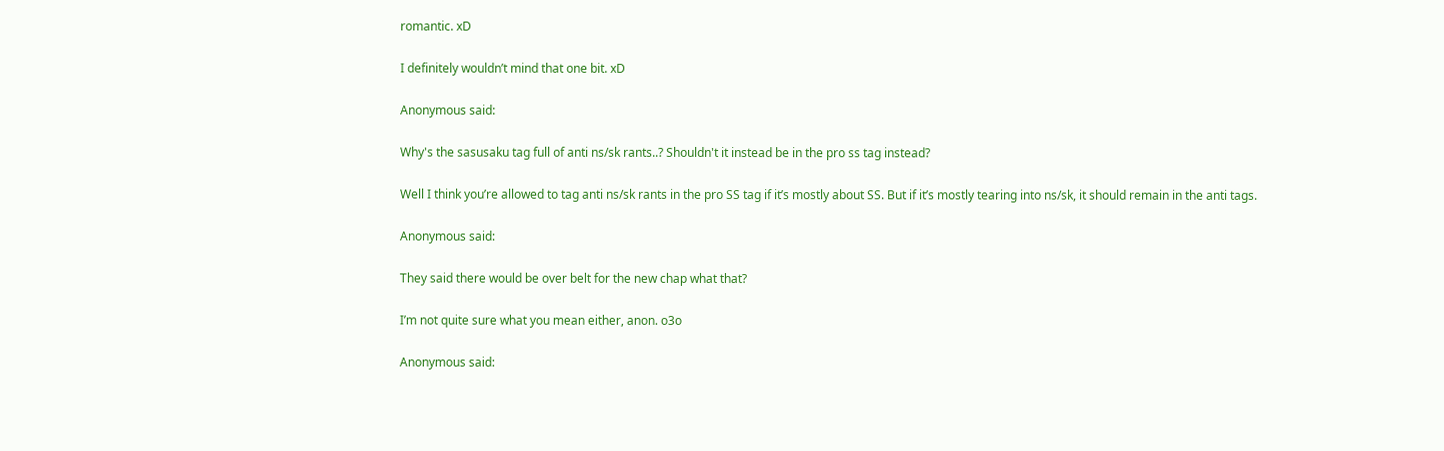romantic. xD

I definitely wouldn’t mind that one bit. xD

Anonymous said:

Why's the sasusaku tag full of anti ns/sk rants..? Shouldn't it instead be in the pro ss tag instead?

Well I think you’re allowed to tag anti ns/sk rants in the pro SS tag if it’s mostly about SS. But if it’s mostly tearing into ns/sk, it should remain in the anti tags.

Anonymous said:

They said there would be over belt for the new chap what that?

I’m not quite sure what you mean either, anon. o3o

Anonymous said: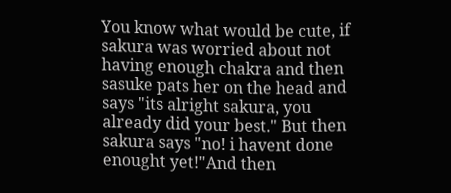You know what would be cute, if sakura was worried about not having enough chakra and then sasuke pats her on the head and says "its alright sakura, you already did your best." But then sakura says "no! i havent done enought yet!"And then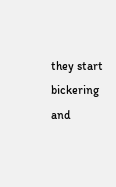they start bickering and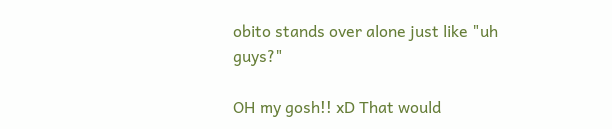obito stands over alone just like "uh guys?"

OH my gosh!! xD That would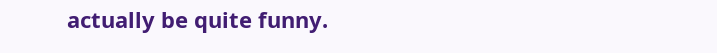actually be quite funny.